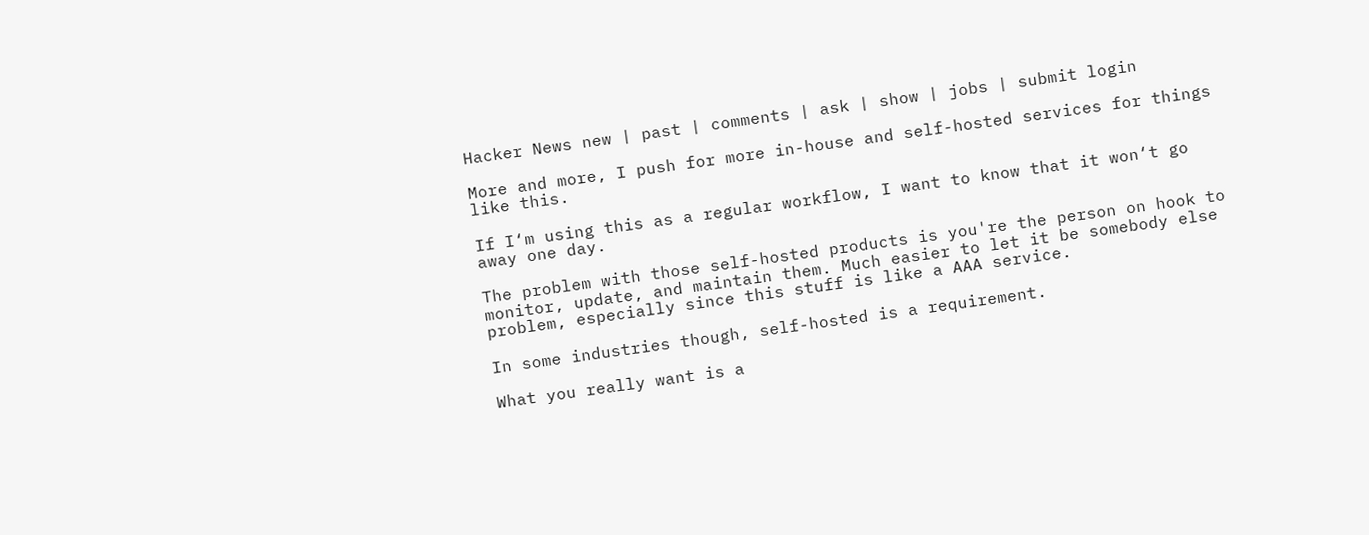Hacker News new | past | comments | ask | show | jobs | submit login

More and more, I push for more in-house and self-hosted services for things like this.

If I‘m using this as a regular workflow, I want to know that it won‘t go away one day.

The problem with those self-hosted products is you're the person on hook to monitor, update, and maintain them. Much easier to let it be somebody else problem, especially since this stuff is like a AAA service.

In some industries though, self-hosted is a requirement.

What you really want is a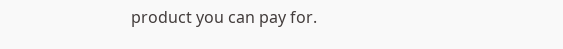product you can pay for.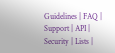Guidelines | FAQ | Support | API | Security | Lists |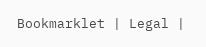Bookmarklet | Legal |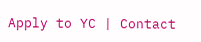Apply to YC | Contact